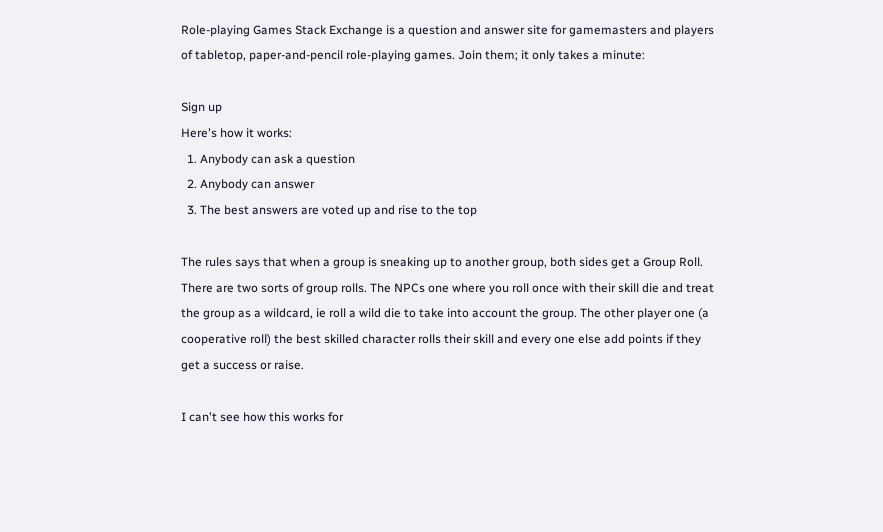Role-playing Games Stack Exchange is a question and answer site for gamemasters and players of tabletop, paper-and-pencil role-playing games. Join them; it only takes a minute:

Sign up
Here's how it works:
  1. Anybody can ask a question
  2. Anybody can answer
  3. The best answers are voted up and rise to the top

The rules says that when a group is sneaking up to another group, both sides get a Group Roll. There are two sorts of group rolls. The NPCs one where you roll once with their skill die and treat the group as a wildcard, ie roll a wild die to take into account the group. The other player one (a cooperative roll) the best skilled character rolls their skill and every one else add points if they get a success or raise.

I can't see how this works for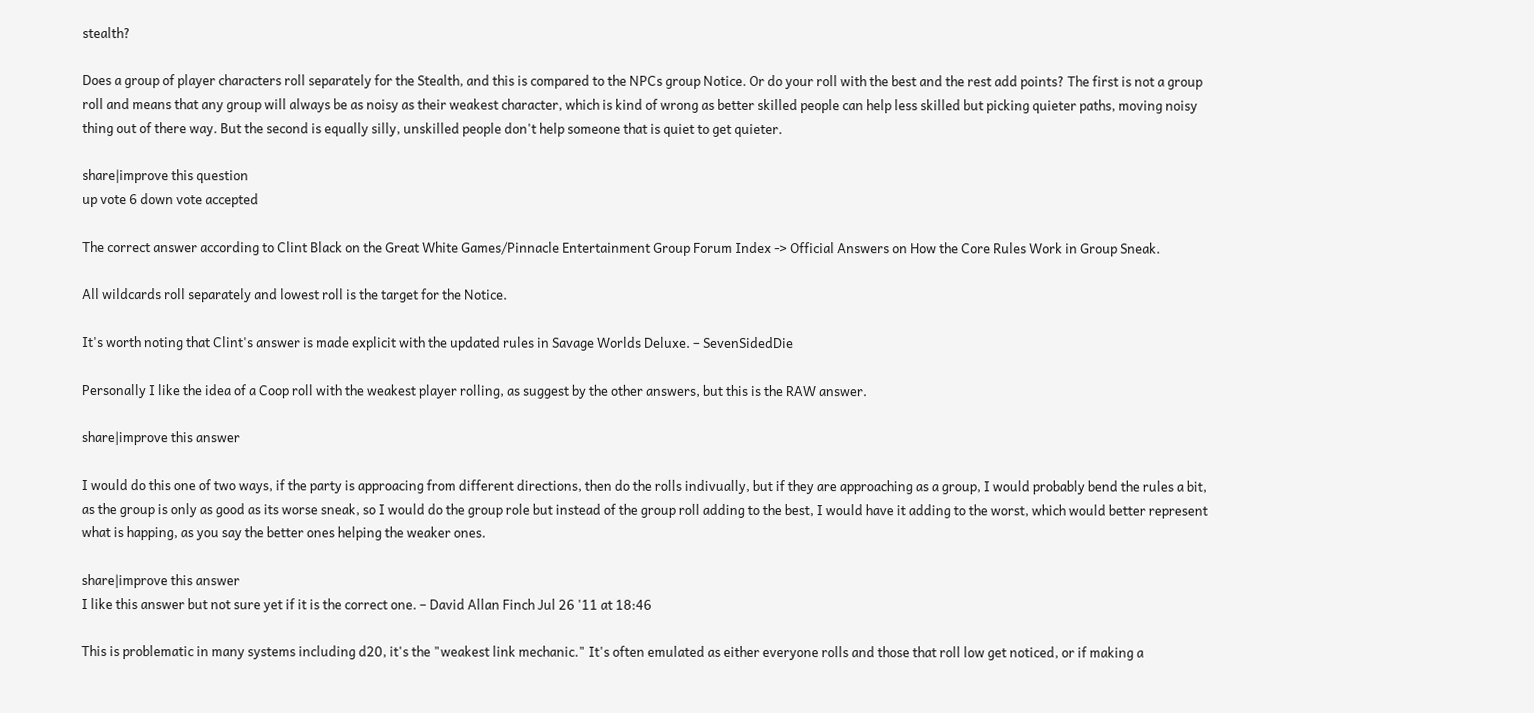stealth?

Does a group of player characters roll separately for the Stealth, and this is compared to the NPCs group Notice. Or do your roll with the best and the rest add points? The first is not a group roll and means that any group will always be as noisy as their weakest character, which is kind of wrong as better skilled people can help less skilled but picking quieter paths, moving noisy thing out of there way. But the second is equally silly, unskilled people don't help someone that is quiet to get quieter.

share|improve this question
up vote 6 down vote accepted

The correct answer according to Clint Black on the Great White Games/Pinnacle Entertainment Group Forum Index -> Official Answers on How the Core Rules Work in Group Sneak.

All wildcards roll separately and lowest roll is the target for the Notice.

It's worth noting that Clint's answer is made explicit with the updated rules in Savage Worlds Deluxe. – SevenSidedDie

Personally I like the idea of a Coop roll with the weakest player rolling, as suggest by the other answers, but this is the RAW answer.

share|improve this answer

I would do this one of two ways, if the party is approacing from different directions, then do the rolls indivually, but if they are approaching as a group, I would probably bend the rules a bit, as the group is only as good as its worse sneak, so I would do the group role but instead of the group roll adding to the best, I would have it adding to the worst, which would better represent what is happing, as you say the better ones helping the weaker ones.

share|improve this answer
I like this answer but not sure yet if it is the correct one. – David Allan Finch Jul 26 '11 at 18:46

This is problematic in many systems including d20, it's the "weakest link mechanic." It's often emulated as either everyone rolls and those that roll low get noticed, or if making a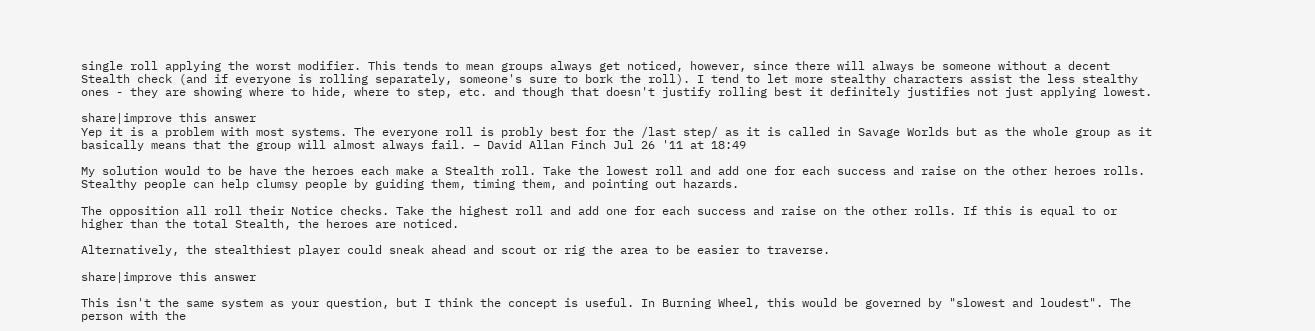single roll applying the worst modifier. This tends to mean groups always get noticed, however, since there will always be someone without a decent Stealth check (and if everyone is rolling separately, someone's sure to bork the roll). I tend to let more stealthy characters assist the less stealthy ones - they are showing where to hide, where to step, etc. and though that doesn't justify rolling best it definitely justifies not just applying lowest.

share|improve this answer
Yep it is a problem with most systems. The everyone roll is probly best for the /last step/ as it is called in Savage Worlds but as the whole group as it basically means that the group will almost always fail. – David Allan Finch Jul 26 '11 at 18:49

My solution would to be have the heroes each make a Stealth roll. Take the lowest roll and add one for each success and raise on the other heroes rolls. Stealthy people can help clumsy people by guiding them, timing them, and pointing out hazards.

The opposition all roll their Notice checks. Take the highest roll and add one for each success and raise on the other rolls. If this is equal to or higher than the total Stealth, the heroes are noticed.

Alternatively, the stealthiest player could sneak ahead and scout or rig the area to be easier to traverse.

share|improve this answer

This isn't the same system as your question, but I think the concept is useful. In Burning Wheel, this would be governed by "slowest and loudest". The person with the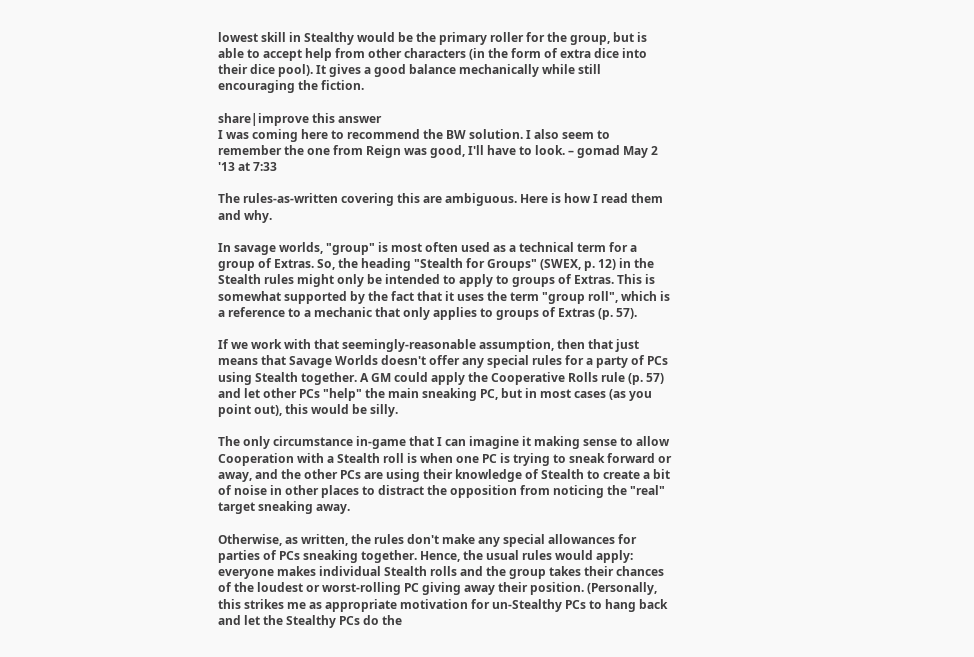lowest skill in Stealthy would be the primary roller for the group, but is able to accept help from other characters (in the form of extra dice into their dice pool). It gives a good balance mechanically while still encouraging the fiction.

share|improve this answer
I was coming here to recommend the BW solution. I also seem to remember the one from Reign was good, I'll have to look. – gomad May 2 '13 at 7:33

The rules-as-written covering this are ambiguous. Here is how I read them and why.

In savage worlds, "group" is most often used as a technical term for a group of Extras. So, the heading "Stealth for Groups" (SWEX, p. 12) in the Stealth rules might only be intended to apply to groups of Extras. This is somewhat supported by the fact that it uses the term "group roll", which is a reference to a mechanic that only applies to groups of Extras (p. 57).

If we work with that seemingly-reasonable assumption, then that just means that Savage Worlds doesn't offer any special rules for a party of PCs using Stealth together. A GM could apply the Cooperative Rolls rule (p. 57) and let other PCs "help" the main sneaking PC, but in most cases (as you point out), this would be silly.

The only circumstance in-game that I can imagine it making sense to allow Cooperation with a Stealth roll is when one PC is trying to sneak forward or away, and the other PCs are using their knowledge of Stealth to create a bit of noise in other places to distract the opposition from noticing the "real" target sneaking away.

Otherwise, as written, the rules don't make any special allowances for parties of PCs sneaking together. Hence, the usual rules would apply: everyone makes individual Stealth rolls and the group takes their chances of the loudest or worst-rolling PC giving away their position. (Personally, this strikes me as appropriate motivation for un-Stealthy PCs to hang back and let the Stealthy PCs do the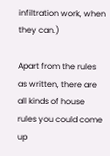infiltration work, when they can.)

Apart from the rules as written, there are all kinds of house rules you could come up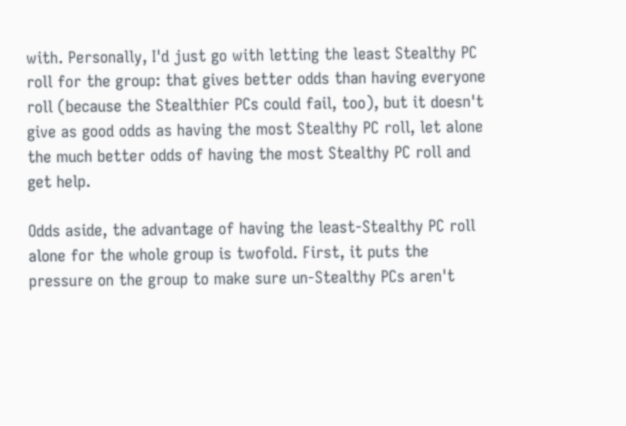with. Personally, I'd just go with letting the least Stealthy PC roll for the group: that gives better odds than having everyone roll (because the Stealthier PCs could fail, too), but it doesn't give as good odds as having the most Stealthy PC roll, let alone the much better odds of having the most Stealthy PC roll and get help.

Odds aside, the advantage of having the least-Stealthy PC roll alone for the whole group is twofold. First, it puts the pressure on the group to make sure un-Stealthy PCs aren't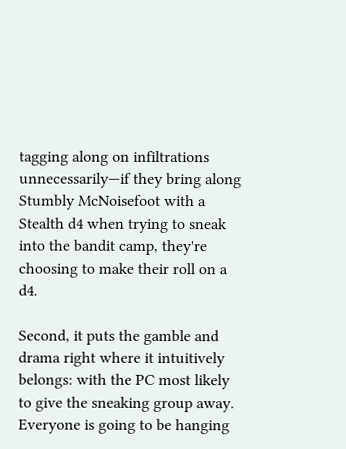tagging along on infiltrations unnecessarily—if they bring along Stumbly McNoisefoot with a Stealth d4 when trying to sneak into the bandit camp, they're choosing to make their roll on a d4.

Second, it puts the gamble and drama right where it intuitively belongs: with the PC most likely to give the sneaking group away. Everyone is going to be hanging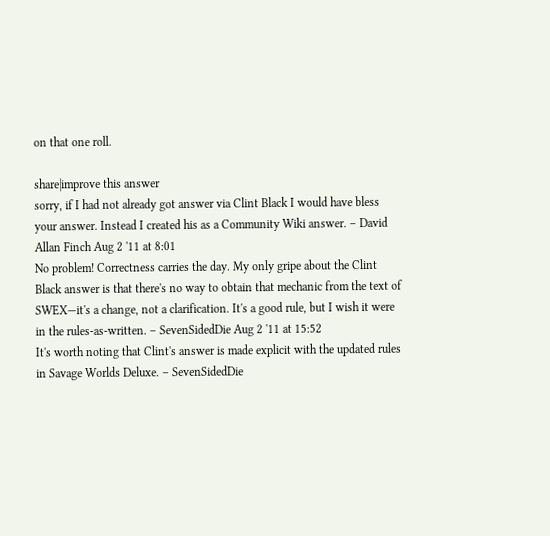on that one roll.

share|improve this answer
sorry, if I had not already got answer via Clint Black I would have bless your answer. Instead I created his as a Community Wiki answer. – David Allan Finch Aug 2 '11 at 8:01
No problem! Correctness carries the day. My only gripe about the Clint Black answer is that there's no way to obtain that mechanic from the text of SWEX—it's a change, not a clarification. It's a good rule, but I wish it were in the rules-as-written. – SevenSidedDie Aug 2 '11 at 15:52
It's worth noting that Clint's answer is made explicit with the updated rules in Savage Worlds Deluxe. – SevenSidedDie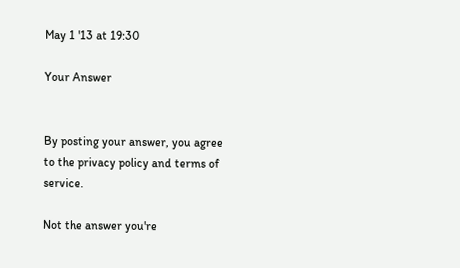May 1 '13 at 19:30

Your Answer


By posting your answer, you agree to the privacy policy and terms of service.

Not the answer you're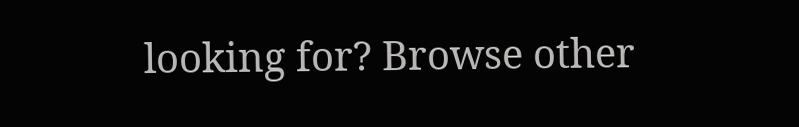looking for? Browse other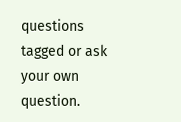questions tagged or ask your own question.